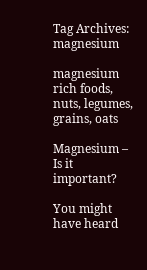Tag Archives: magnesium

magnesium rich foods, nuts, legumes, grains, oats

Magnesium – Is it important?

You might have heard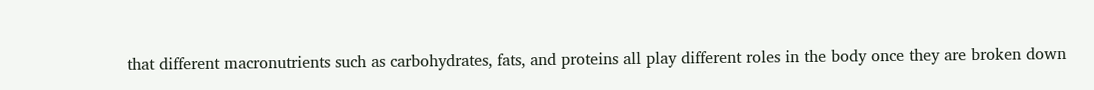that different macronutrients such as carbohydrates, fats, and proteins all play different roles in the body once they are broken down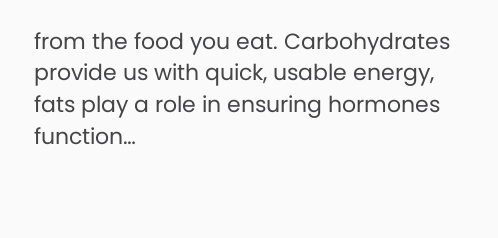from the food you eat. Carbohydrates provide us with quick, usable energy, fats play a role in ensuring hormones function…